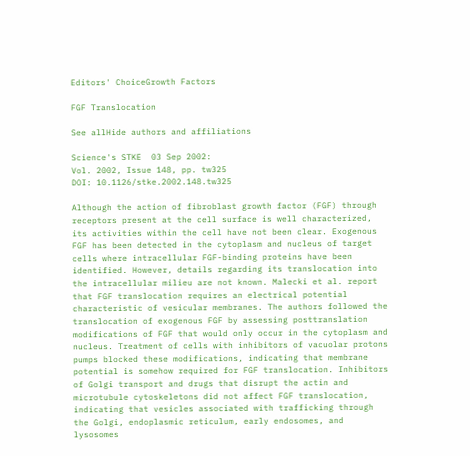Editors' ChoiceGrowth Factors

FGF Translocation

See allHide authors and affiliations

Science's STKE  03 Sep 2002:
Vol. 2002, Issue 148, pp. tw325
DOI: 10.1126/stke.2002.148.tw325

Although the action of fibroblast growth factor (FGF) through receptors present at the cell surface is well characterized, its activities within the cell have not been clear. Exogenous FGF has been detected in the cytoplasm and nucleus of target cells where intracellular FGF-binding proteins have been identified. However, details regarding its translocation into the intracellular milieu are not known. Malecki et al. report that FGF translocation requires an electrical potential characteristic of vesicular membranes. The authors followed the translocation of exogenous FGF by assessing posttranslation modifications of FGF that would only occur in the cytoplasm and nucleus. Treatment of cells with inhibitors of vacuolar protons pumps blocked these modifications, indicating that membrane potential is somehow required for FGF translocation. Inhibitors of Golgi transport and drugs that disrupt the actin and microtubule cytoskeletons did not affect FGF translocation, indicating that vesicles associated with trafficking through the Golgi, endoplasmic reticulum, early endosomes, and lysosomes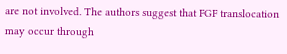are not involved. The authors suggest that FGF translocation may occur through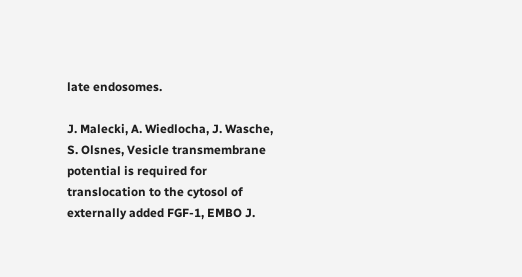late endosomes.

J. Malecki, A. Wiedlocha, J. Wasche, S. Olsnes, Vesicle transmembrane potential is required for translocation to the cytosol of externally added FGF-1, EMBO J.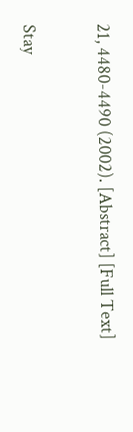21, 4480-4490 (2002). [Abstract] [Full Text]

Stay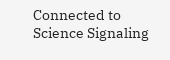Connected to Science Signaling